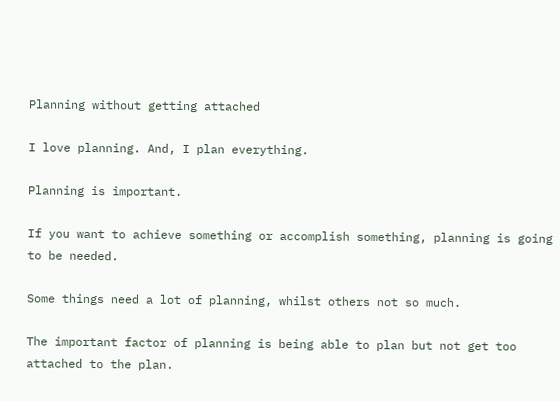Planning without getting attached

I love planning. And, I plan everything.

Planning is important.

If you want to achieve something or accomplish something, planning is going to be needed.

Some things need a lot of planning, whilst others not so much.

The important factor of planning is being able to plan but not get too attached to the plan.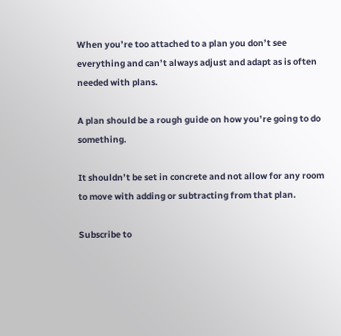When you’re too attached to a plan you don’t see everything and can’t always adjust and adapt as is often needed with plans.

A plan should be a rough guide on how you’re going to do something.

It shouldn’t be set in concrete and not allow for any room to move with adding or subtracting from that plan.

Subscribe to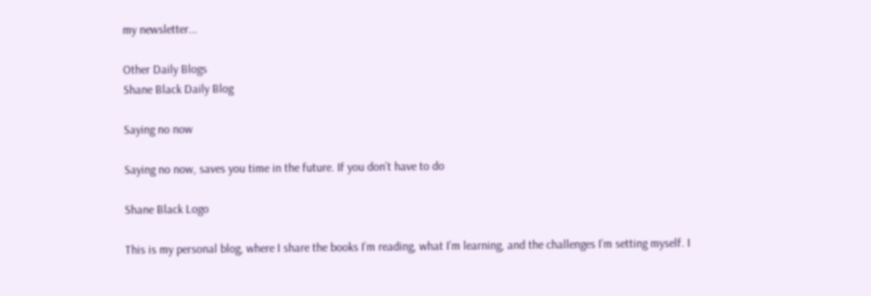my newsletter...

Other Daily Blogs
Shane Black Daily Blog

Saying no now

Saying no now, saves you time in the future. If you don’t have to do

Shane Black Logo

This is my personal blog, where I share the books I’m reading, what I’m learning, and the challenges I’m setting myself. I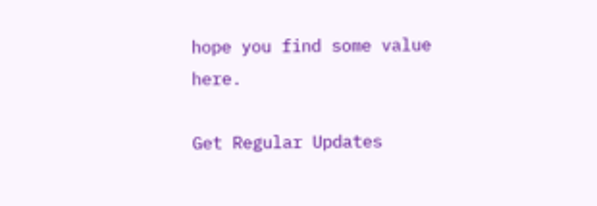hope you find some value here.

Get Regular Updates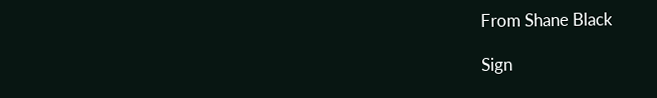From Shane Black

Sign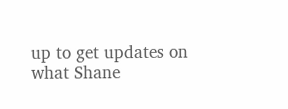up to get updates on what Shane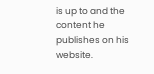is up to and the content he publishes on his website.